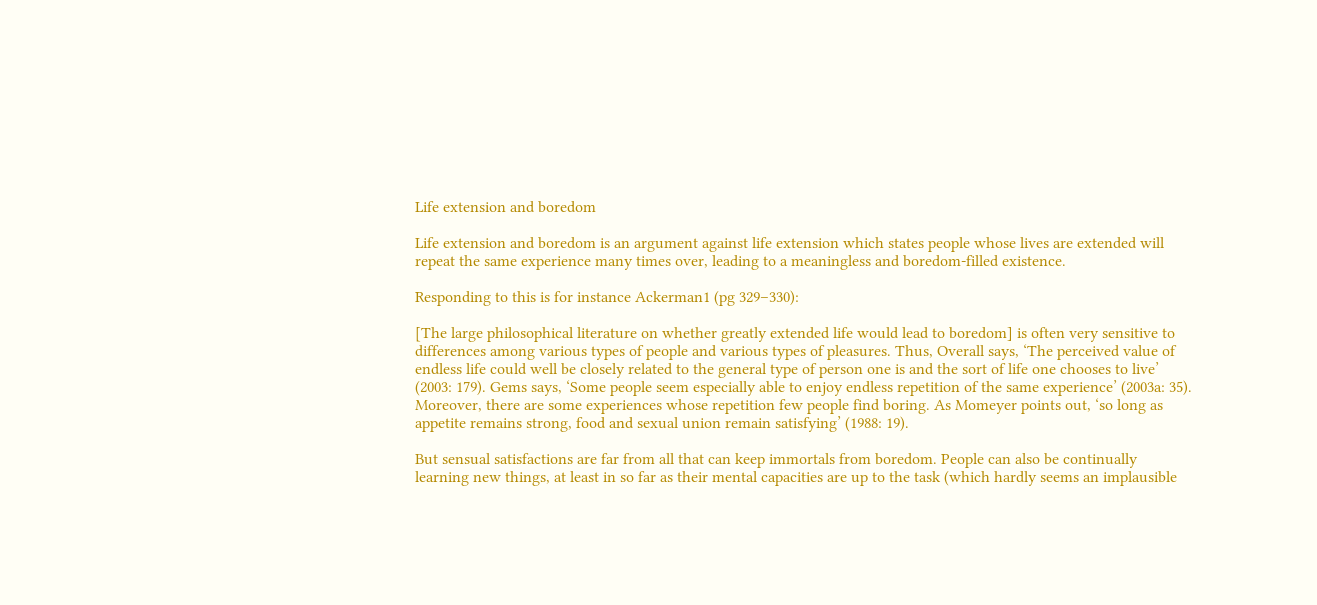Life extension and boredom

Life extension and boredom is an argument against life extension which states people whose lives are extended will repeat the same experience many times over, leading to a meaningless and boredom-filled existence.

Responding to this is for instance Ackerman1 (pg 329–330):

[The large philosophical literature on whether greatly extended life would lead to boredom] is often very sensitive to differences among various types of people and various types of pleasures. Thus, Overall says, ‘The perceived value of endless life could well be closely related to the general type of person one is and the sort of life one chooses to live’ (2003: 179). Gems says, ‘Some people seem especially able to enjoy endless repetition of the same experience’ (2003a: 35). Moreover, there are some experiences whose repetition few people find boring. As Momeyer points out, ‘so long as appetite remains strong, food and sexual union remain satisfying’ (1988: 19).

But sensual satisfactions are far from all that can keep immortals from boredom. People can also be continually learning new things, at least in so far as their mental capacities are up to the task (which hardly seems an implausible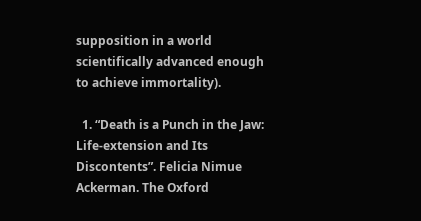supposition in a world scientifically advanced enough to achieve immortality).

  1. “Death is a Punch in the Jaw: Life-extension and Its Discontents”. Felicia Nimue Ackerman. The Oxford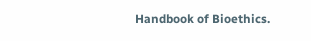Handbook of Bioethics.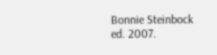Bonnie Steinbock ed. 2007.